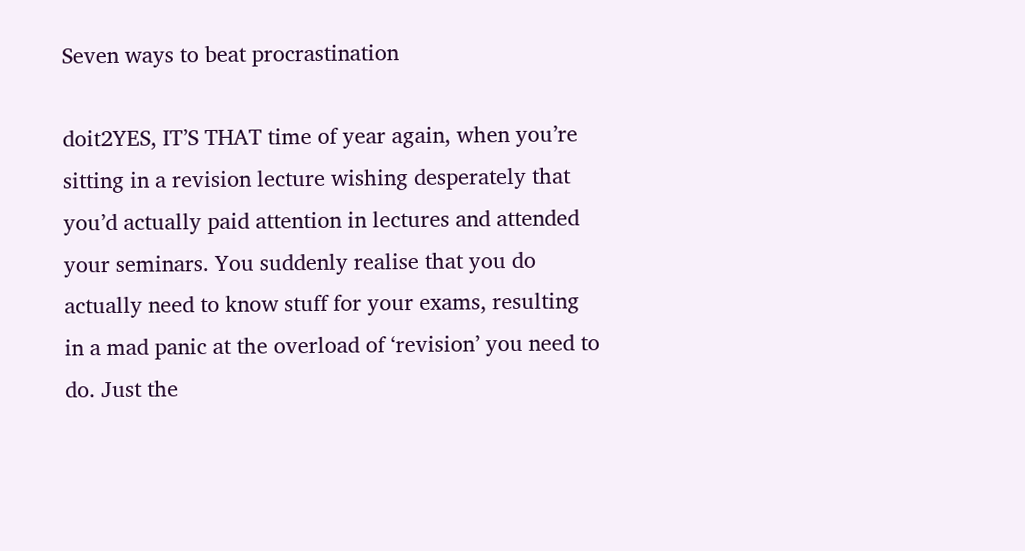Seven ways to beat procrastination

doit2YES, IT’S THAT time of year again, when you’re sitting in a revision lecture wishing desperately that you’d actually paid attention in lectures and attended your seminars. You suddenly realise that you do actually need to know stuff for your exams, resulting in a mad panic at the overload of ‘revision’ you need to do. Just the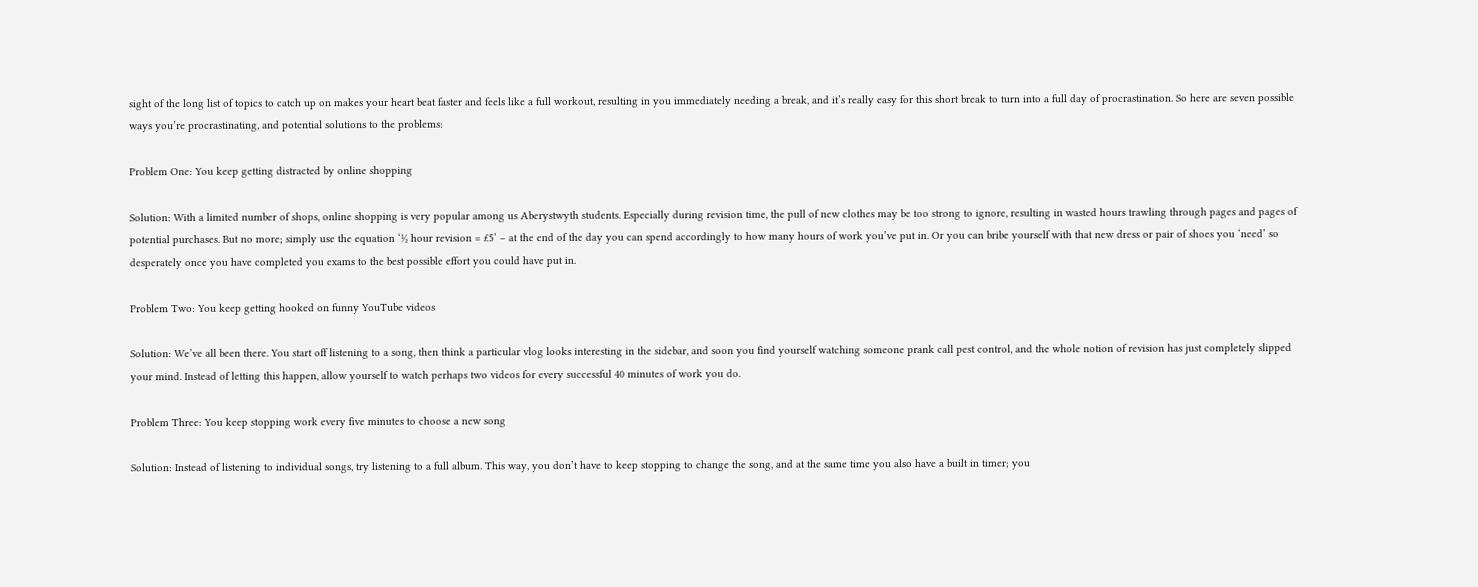sight of the long list of topics to catch up on makes your heart beat faster and feels like a full workout, resulting in you immediately needing a break, and it’s really easy for this short break to turn into a full day of procrastination. So here are seven possible ways you’re procrastinating, and potential solutions to the problems:

Problem One: You keep getting distracted by online shopping

Solution: With a limited number of shops, online shopping is very popular among us Aberystwyth students. Especially during revision time, the pull of new clothes may be too strong to ignore, resulting in wasted hours trawling through pages and pages of potential purchases. But no more; simply use the equation ‘½ hour revision = £5’ – at the end of the day you can spend accordingly to how many hours of work you’ve put in. Or you can bribe yourself with that new dress or pair of shoes you ‘need’ so desperately once you have completed you exams to the best possible effort you could have put in.

Problem Two: You keep getting hooked on funny YouTube videos

Solution: We’ve all been there. You start off listening to a song, then think a particular vlog looks interesting in the sidebar, and soon you find yourself watching someone prank call pest control, and the whole notion of revision has just completely slipped your mind. Instead of letting this happen, allow yourself to watch perhaps two videos for every successful 40 minutes of work you do.

Problem Three: You keep stopping work every five minutes to choose a new song

Solution: Instead of listening to individual songs, try listening to a full album. This way, you don’t have to keep stopping to change the song, and at the same time you also have a built in timer; you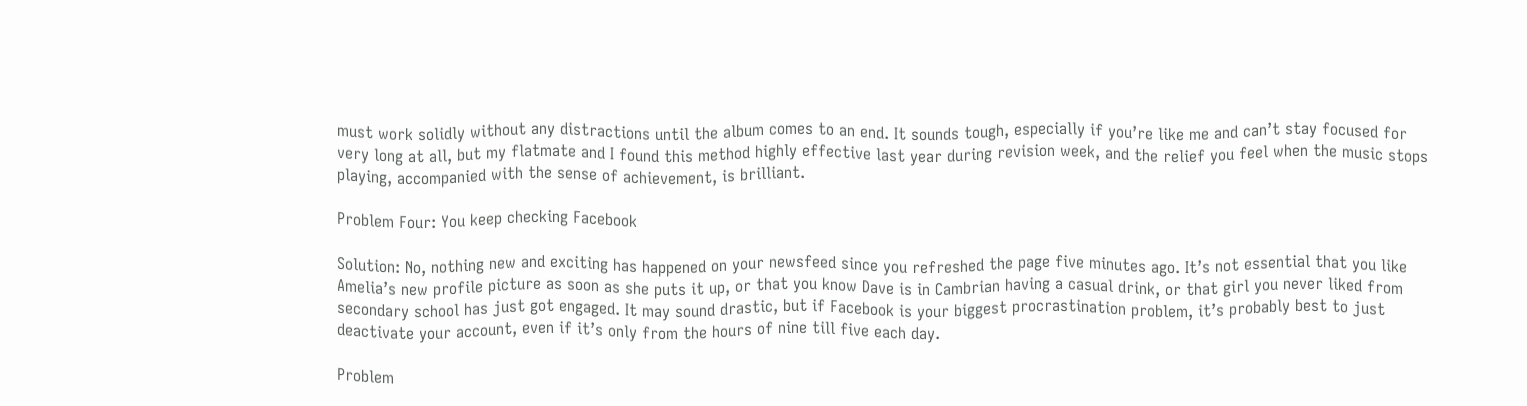must work solidly without any distractions until the album comes to an end. It sounds tough, especially if you’re like me and can’t stay focused for very long at all, but my flatmate and I found this method highly effective last year during revision week, and the relief you feel when the music stops playing, accompanied with the sense of achievement, is brilliant.

Problem Four: You keep checking Facebook

Solution: No, nothing new and exciting has happened on your newsfeed since you refreshed the page five minutes ago. It’s not essential that you like Amelia’s new profile picture as soon as she puts it up, or that you know Dave is in Cambrian having a casual drink, or that girl you never liked from secondary school has just got engaged. It may sound drastic, but if Facebook is your biggest procrastination problem, it’s probably best to just deactivate your account, even if it’s only from the hours of nine till five each day.

Problem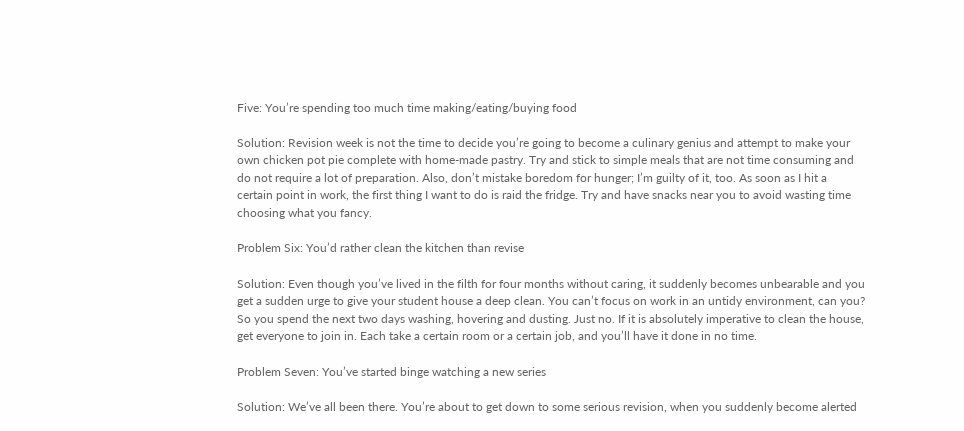Five: You’re spending too much time making/eating/buying food

Solution: Revision week is not the time to decide you’re going to become a culinary genius and attempt to make your own chicken pot pie complete with home-made pastry. Try and stick to simple meals that are not time consuming and do not require a lot of preparation. Also, don’t mistake boredom for hunger; I’m guilty of it, too. As soon as I hit a certain point in work, the first thing I want to do is raid the fridge. Try and have snacks near you to avoid wasting time choosing what you fancy.

Problem Six: You’d rather clean the kitchen than revise

Solution: Even though you’ve lived in the filth for four months without caring, it suddenly becomes unbearable and you get a sudden urge to give your student house a deep clean. You can’t focus on work in an untidy environment, can you? So you spend the next two days washing, hovering and dusting. Just no. If it is absolutely imperative to clean the house, get everyone to join in. Each take a certain room or a certain job, and you’ll have it done in no time.

Problem Seven: You’ve started binge watching a new series

Solution: We’ve all been there. You’re about to get down to some serious revision, when you suddenly become alerted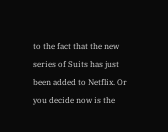to the fact that the new series of Suits has just been added to Netflix. Or you decide now is the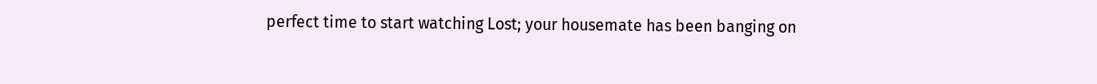perfect time to start watching Lost; your housemate has been banging on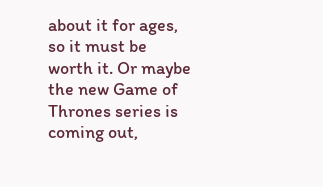about it for ages, so it must be worth it. Or maybe the new Game of Thrones series is coming out,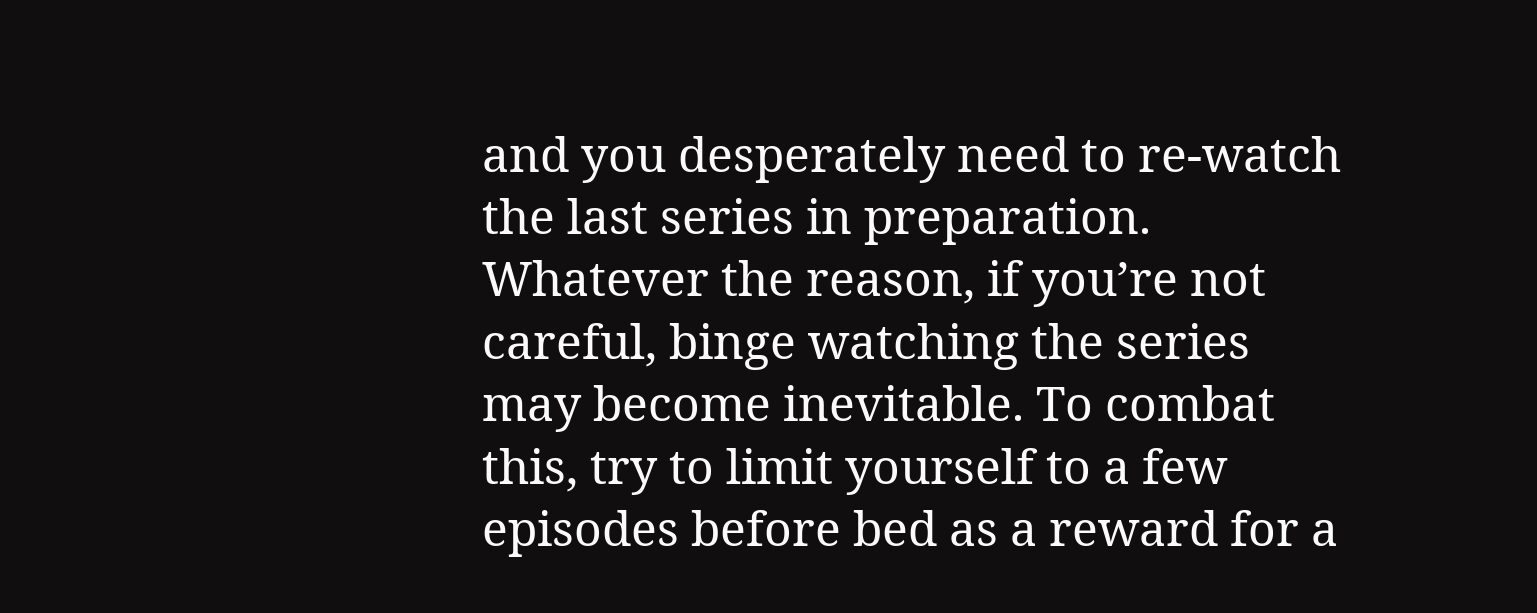and you desperately need to re-watch the last series in preparation. Whatever the reason, if you’re not careful, binge watching the series may become inevitable. To combat this, try to limit yourself to a few episodes before bed as a reward for a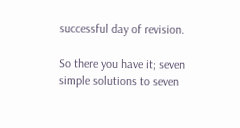successful day of revision.

So there you have it; seven simple solutions to seven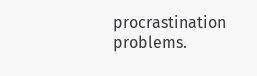procrastination problems.